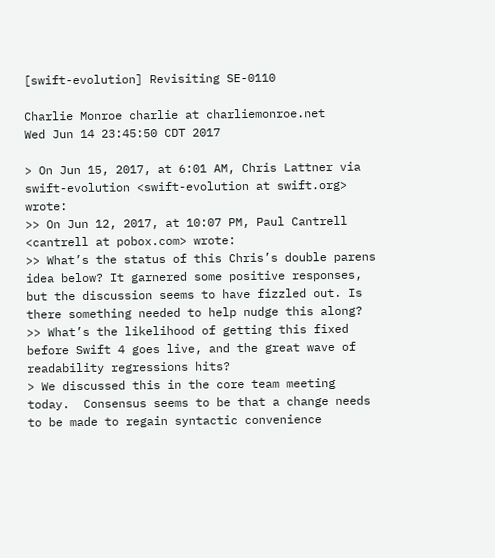[swift-evolution] Revisiting SE-0110

Charlie Monroe charlie at charliemonroe.net
Wed Jun 14 23:45:50 CDT 2017

> On Jun 15, 2017, at 6:01 AM, Chris Lattner via swift-evolution <swift-evolution at swift.org> wrote:
>> On Jun 12, 2017, at 10:07 PM, Paul Cantrell <cantrell at pobox.com> wrote:
>> What’s the status of this Chris’s double parens idea below? It garnered some positive responses, but the discussion seems to have fizzled out. Is there something needed to help nudge this along?
>> What’s the likelihood of getting this fixed before Swift 4 goes live, and the great wave of readability regressions hits?
> We discussed this in the core team meeting today.  Consensus seems to be that a change needs to be made to regain syntactic convenience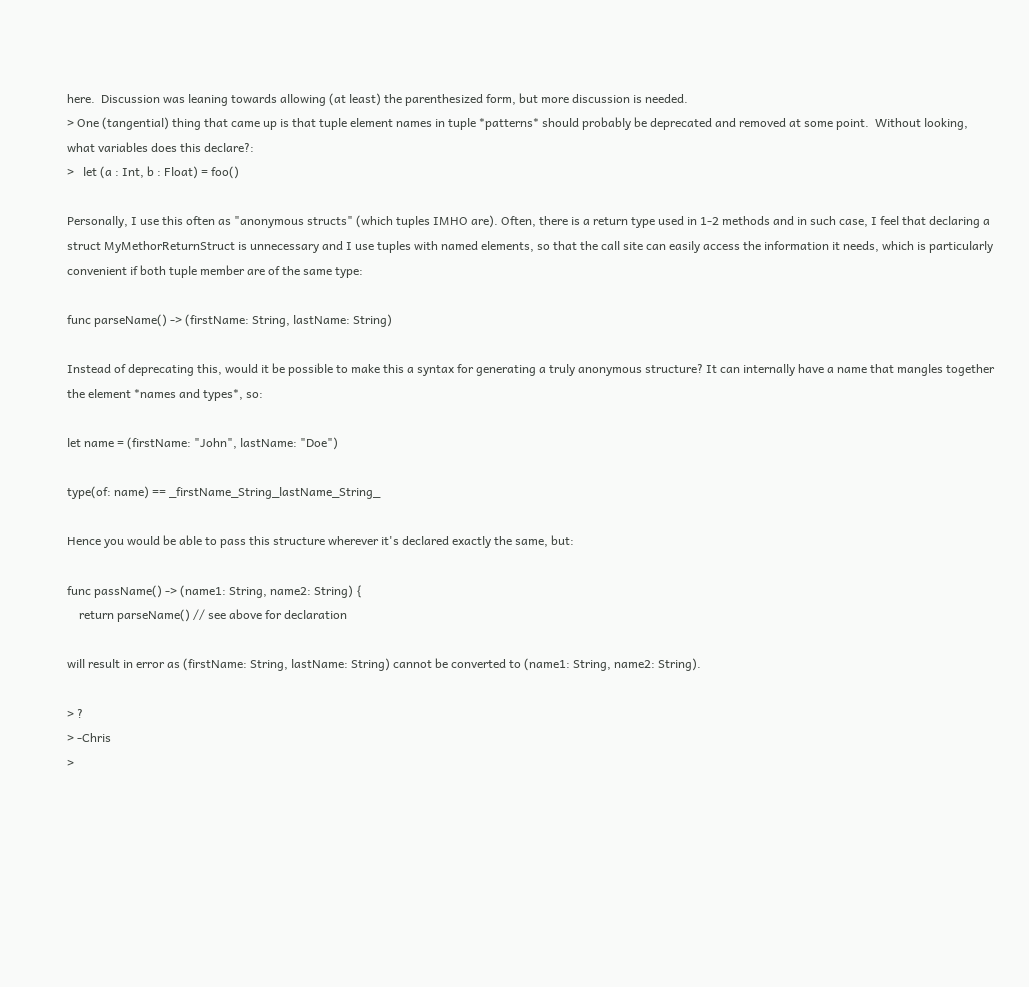here.  Discussion was leaning towards allowing (at least) the parenthesized form, but more discussion is needed.
> One (tangential) thing that came up is that tuple element names in tuple *patterns* should probably be deprecated and removed at some point.  Without looking, what variables does this declare?:
>   let (a : Int, b : Float) = foo()

Personally, I use this often as "anonymous structs" (which tuples IMHO are). Often, there is a return type used in 1-2 methods and in such case, I feel that declaring a struct MyMethorReturnStruct is unnecessary and I use tuples with named elements, so that the call site can easily access the information it needs, which is particularly convenient if both tuple member are of the same type:

func parseName() -> (firstName: String, lastName: String)

Instead of deprecating this, would it be possible to make this a syntax for generating a truly anonymous structure? It can internally have a name that mangles together the element *names and types*, so:

let name = (firstName: "John", lastName: "Doe")

type(of: name) == _firstName_String_lastName_String_

Hence you would be able to pass this structure wherever it's declared exactly the same, but:

func passName() -> (name1: String, name2: String) {
    return parseName() // see above for declaration

will result in error as (firstName: String, lastName: String) cannot be converted to (name1: String, name2: String).

> ?
> -Chris
>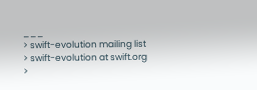___
> swift-evolution mailing list
> swift-evolution at swift.org
>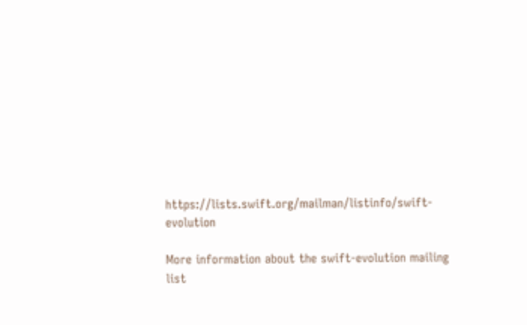https://lists.swift.org/mailman/listinfo/swift-evolution

More information about the swift-evolution mailing list